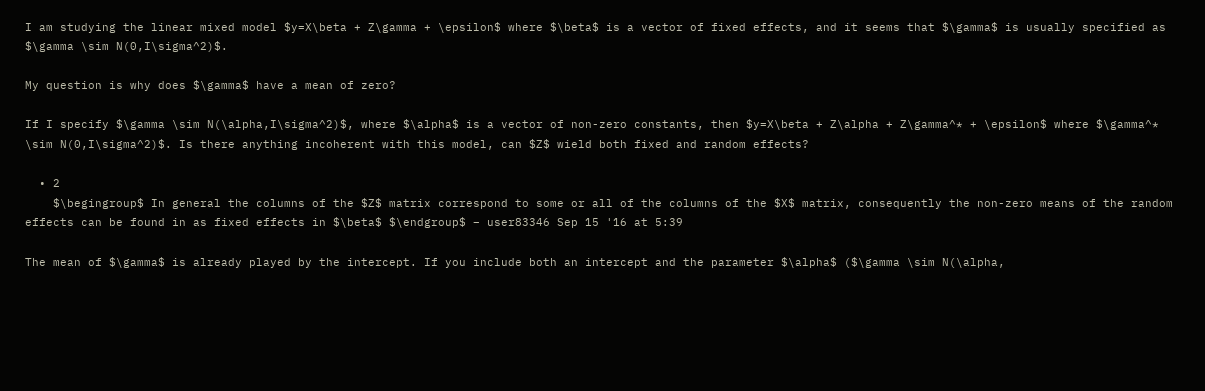I am studying the linear mixed model $y=X\beta + Z\gamma + \epsilon$ where $\beta$ is a vector of fixed effects, and it seems that $\gamma$ is usually specified as $\gamma \sim N(0,I\sigma^2)$.

My question is why does $\gamma$ have a mean of zero?

If I specify $\gamma \sim N(\alpha,I\sigma^2)$, where $\alpha$ is a vector of non-zero constants, then $y=X\beta + Z\alpha + Z\gamma^* + \epsilon$ where $\gamma^* \sim N(0,I\sigma^2)$. Is there anything incoherent with this model, can $Z$ wield both fixed and random effects?

  • 2
    $\begingroup$ In general the columns of the $Z$ matrix correspond to some or all of the columns of the $X$ matrix, consequently the non-zero means of the random effects can be found in as fixed effects in $\beta$ $\endgroup$ – user83346 Sep 15 '16 at 5:39

The mean of $\gamma$ is already played by the intercept. If you include both an intercept and the parameter $\alpha$ ($\gamma \sim N(\alpha,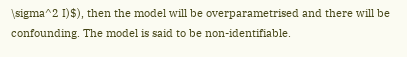\sigma^2 I)$), then the model will be overparametrised and there will be confounding. The model is said to be non-identifiable.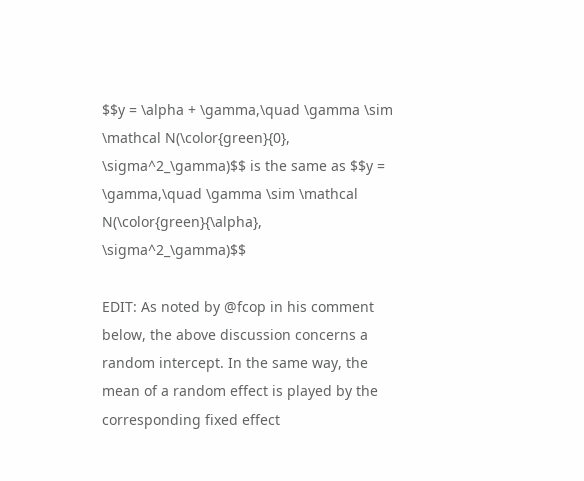$$y = \alpha + \gamma,\quad \gamma \sim \mathcal N(\color{green}{0}, \sigma^2_\gamma)$$ is the same as $$y = \gamma,\quad \gamma \sim \mathcal N(\color{green}{\alpha}, \sigma^2_\gamma)$$

EDIT: As noted by @fcop in his comment below, the above discussion concerns a random intercept. In the same way, the mean of a random effect is played by the corresponding fixed effect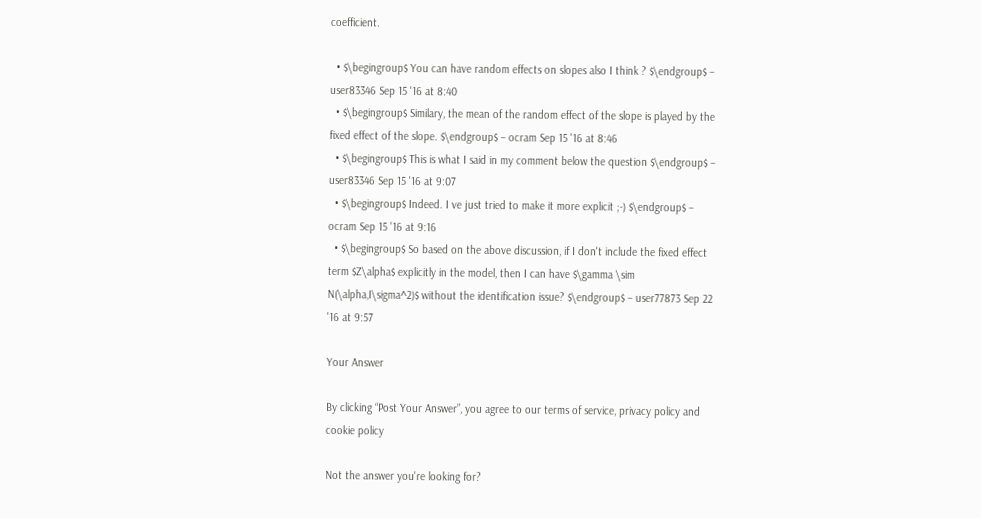coefficient.

  • $\begingroup$ You can have random effects on slopes also I think ? $\endgroup$ – user83346 Sep 15 '16 at 8:40
  • $\begingroup$ Similary, the mean of the random effect of the slope is played by the fixed effect of the slope. $\endgroup$ – ocram Sep 15 '16 at 8:46
  • $\begingroup$ This is what I said in my comment below the question $\endgroup$ – user83346 Sep 15 '16 at 9:07
  • $\begingroup$ Indeed. I ve just tried to make it more explicit ;-) $\endgroup$ – ocram Sep 15 '16 at 9:16
  • $\begingroup$ So based on the above discussion, if I don't include the fixed effect term $Z\alpha$ explicitly in the model, then I can have $\gamma \sim N(\alpha,I\sigma^2)$ without the identification issue? $\endgroup$ – user77873 Sep 22 '16 at 9:57

Your Answer

By clicking “Post Your Answer”, you agree to our terms of service, privacy policy and cookie policy

Not the answer you're looking for?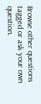Browse other questions tagged or ask your own question.